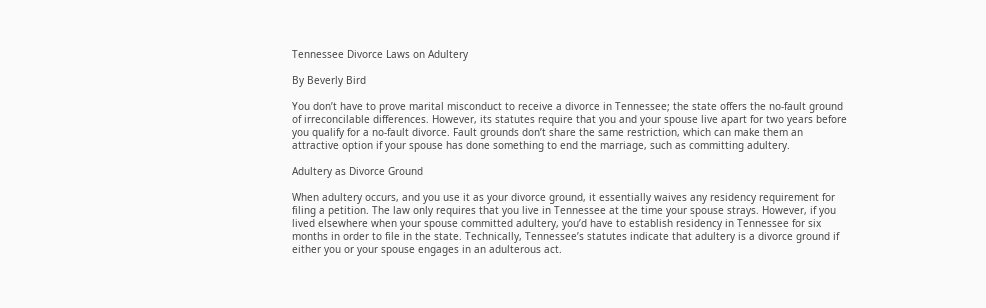Tennessee Divorce Laws on Adultery

By Beverly Bird

You don’t have to prove marital misconduct to receive a divorce in Tennessee; the state offers the no-fault ground of irreconcilable differences. However, its statutes require that you and your spouse live apart for two years before you qualify for a no-fault divorce. Fault grounds don’t share the same restriction, which can make them an attractive option if your spouse has done something to end the marriage, such as committing adultery.

Adultery as Divorce Ground

When adultery occurs, and you use it as your divorce ground, it essentially waives any residency requirement for filing a petition. The law only requires that you live in Tennessee at the time your spouse strays. However, if you lived elsewhere when your spouse committed adultery, you’d have to establish residency in Tennessee for six months in order to file in the state. Technically, Tennessee’s statutes indicate that adultery is a divorce ground if either you or your spouse engages in an adulterous act.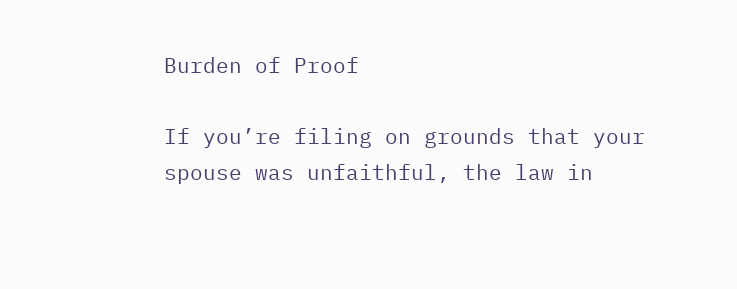Burden of Proof

If you’re filing on grounds that your spouse was unfaithful, the law in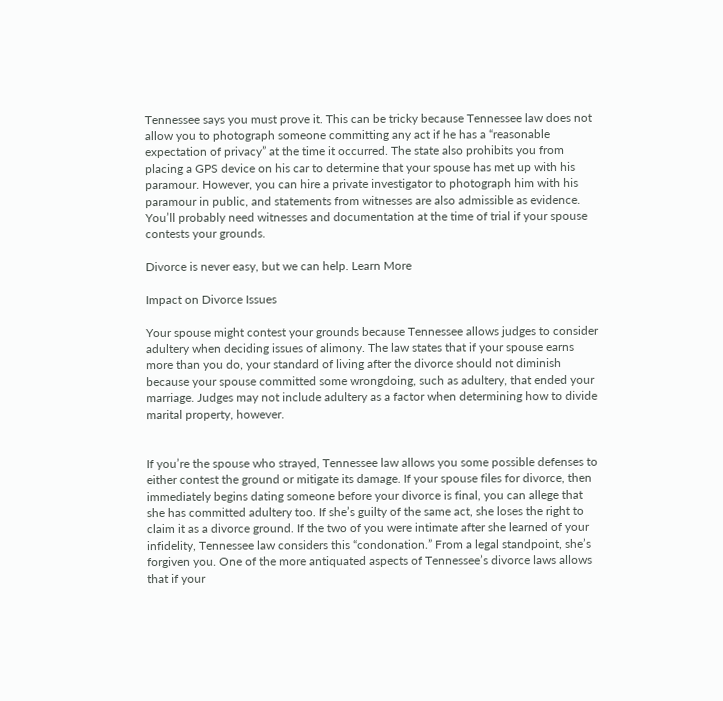Tennessee says you must prove it. This can be tricky because Tennessee law does not allow you to photograph someone committing any act if he has a “reasonable expectation of privacy” at the time it occurred. The state also prohibits you from placing a GPS device on his car to determine that your spouse has met up with his paramour. However, you can hire a private investigator to photograph him with his paramour in public, and statements from witnesses are also admissible as evidence. You’ll probably need witnesses and documentation at the time of trial if your spouse contests your grounds.

Divorce is never easy, but we can help. Learn More

Impact on Divorce Issues

Your spouse might contest your grounds because Tennessee allows judges to consider adultery when deciding issues of alimony. The law states that if your spouse earns more than you do, your standard of living after the divorce should not diminish because your spouse committed some wrongdoing, such as adultery, that ended your marriage. Judges may not include adultery as a factor when determining how to divide marital property, however.


If you’re the spouse who strayed, Tennessee law allows you some possible defenses to either contest the ground or mitigate its damage. If your spouse files for divorce, then immediately begins dating someone before your divorce is final, you can allege that she has committed adultery too. If she’s guilty of the same act, she loses the right to claim it as a divorce ground. If the two of you were intimate after she learned of your infidelity, Tennessee law considers this “condonation.” From a legal standpoint, she’s forgiven you. One of the more antiquated aspects of Tennessee’s divorce laws allows that if your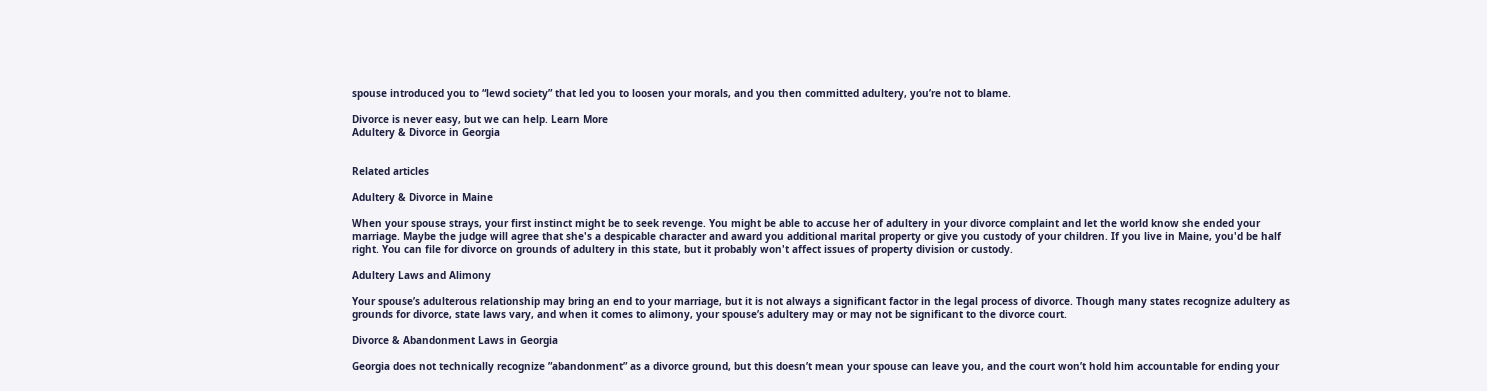spouse introduced you to “lewd society” that led you to loosen your morals, and you then committed adultery, you’re not to blame.

Divorce is never easy, but we can help. Learn More
Adultery & Divorce in Georgia


Related articles

Adultery & Divorce in Maine

When your spouse strays, your first instinct might be to seek revenge. You might be able to accuse her of adultery in your divorce complaint and let the world know she ended your marriage. Maybe the judge will agree that she's a despicable character and award you additional marital property or give you custody of your children. If you live in Maine, you'd be half right. You can file for divorce on grounds of adultery in this state, but it probably won't affect issues of property division or custody.

Adultery Laws and Alimony

Your spouse’s adulterous relationship may bring an end to your marriage, but it is not always a significant factor in the legal process of divorce. Though many states recognize adultery as grounds for divorce, state laws vary, and when it comes to alimony, your spouse’s adultery may or may not be significant to the divorce court.

Divorce & Abandonment Laws in Georgia

Georgia does not technically recognize ”abandonment” as a divorce ground, but this doesn’t mean your spouse can leave you, and the court won’t hold him accountable for ending your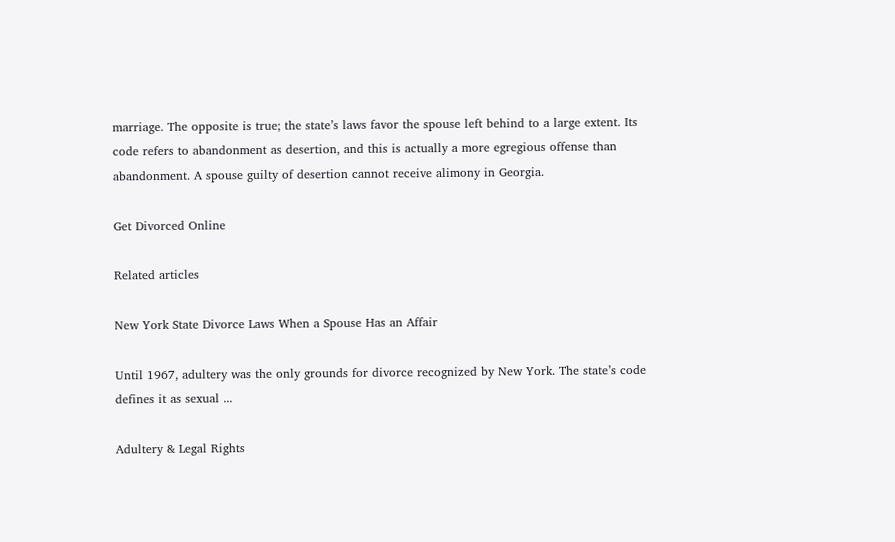marriage. The opposite is true; the state’s laws favor the spouse left behind to a large extent. Its code refers to abandonment as desertion, and this is actually a more egregious offense than abandonment. A spouse guilty of desertion cannot receive alimony in Georgia.

Get Divorced Online

Related articles

New York State Divorce Laws When a Spouse Has an Affair

Until 1967, adultery was the only grounds for divorce recognized by New York. The state’s code defines it as sexual ...

Adultery & Legal Rights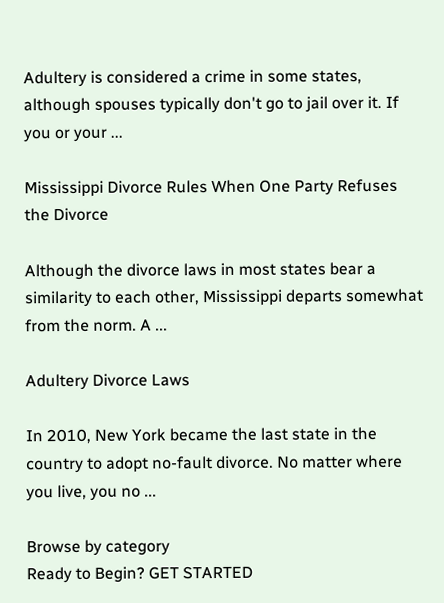Adultery is considered a crime in some states, although spouses typically don't go to jail over it. If you or your ...

Mississippi Divorce Rules When One Party Refuses the Divorce

Although the divorce laws in most states bear a similarity to each other, Mississippi departs somewhat from the norm. A ...

Adultery Divorce Laws

In 2010, New York became the last state in the country to adopt no-fault divorce. No matter where you live, you no ...

Browse by category
Ready to Begin? GET STARTED